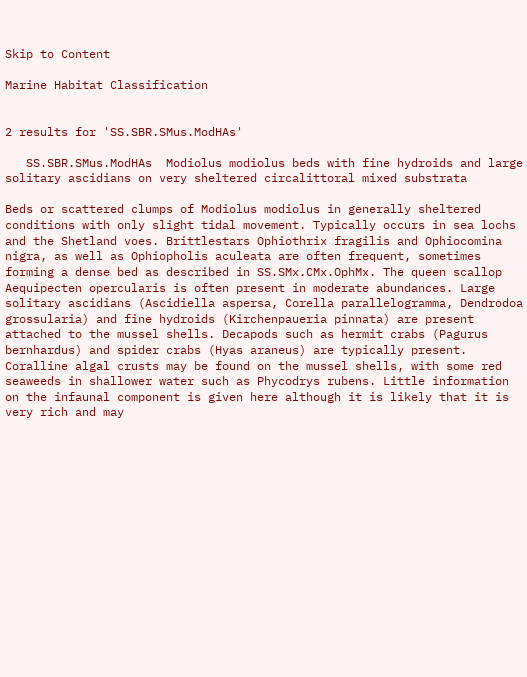Skip to Content

Marine Habitat Classification


2 results for 'SS.SBR.SMus.ModHAs'

   SS.SBR.SMus.ModHAs  Modiolus modiolus beds with fine hydroids and large solitary ascidians on very sheltered circalittoral mixed substrata

Beds or scattered clumps of Modiolus modiolus in generally sheltered conditions with only slight tidal movement. Typically occurs in sea lochs and the Shetland voes. Brittlestars Ophiothrix fragilis and Ophiocomina nigra, as well as Ophiopholis aculeata are often frequent, sometimes forming a dense bed as described in SS.SMx.CMx.OphMx. The queen scallop Aequipecten opercularis is often present in moderate abundances. Large solitary ascidians (Ascidiella aspersa, Corella parallelogramma, Dendrodoa grossularia) and fine hydroids (Kirchenpaueria pinnata) are present attached to the mussel shells. Decapods such as hermit crabs (Pagurus bernhardus) and spider crabs (Hyas araneus) are typically present. Coralline algal crusts may be found on the mussel shells, with some red seaweeds in shallower water such as Phycodrys rubens. Little information on the infaunal component is given here although it is likely that it is very rich and may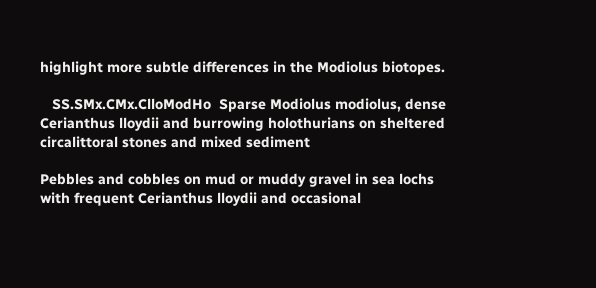highlight more subtle differences in the Modiolus biotopes.

   SS.SMx.CMx.ClloModHo  Sparse Modiolus modiolus, dense Cerianthus lloydii and burrowing holothurians on sheltered circalittoral stones and mixed sediment

Pebbles and cobbles on mud or muddy gravel in sea lochs with frequent Cerianthus lloydii and occasional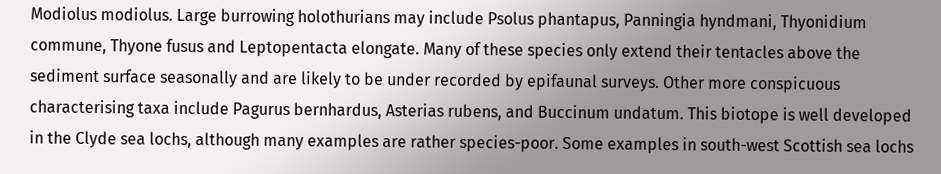Modiolus modiolus. Large burrowing holothurians may include Psolus phantapus, Panningia hyndmani, Thyonidium commune, Thyone fusus and Leptopentacta elongate. Many of these species only extend their tentacles above the sediment surface seasonally and are likely to be under recorded by epifaunal surveys. Other more conspicuous characterising taxa include Pagurus bernhardus, Asterias rubens, and Buccinum undatum. This biotope is well developed in the Clyde sea lochs, although many examples are rather species-poor. Some examples in south-west Scottish sea lochs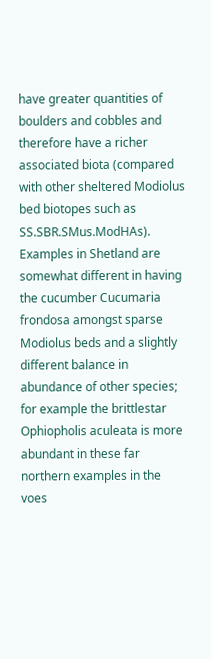have greater quantities of boulders and cobbles and therefore have a richer associated biota (compared with other sheltered Modiolus bed biotopes such as SS.SBR.SMus.ModHAs). Examples in Shetland are somewhat different in having the cucumber Cucumaria frondosa amongst sparse Modiolus beds and a slightly different balance in abundance of other species; for example the brittlestar Ophiopholis aculeata is more abundant in these far northern examples in the voes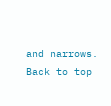and narrows.
Back to top